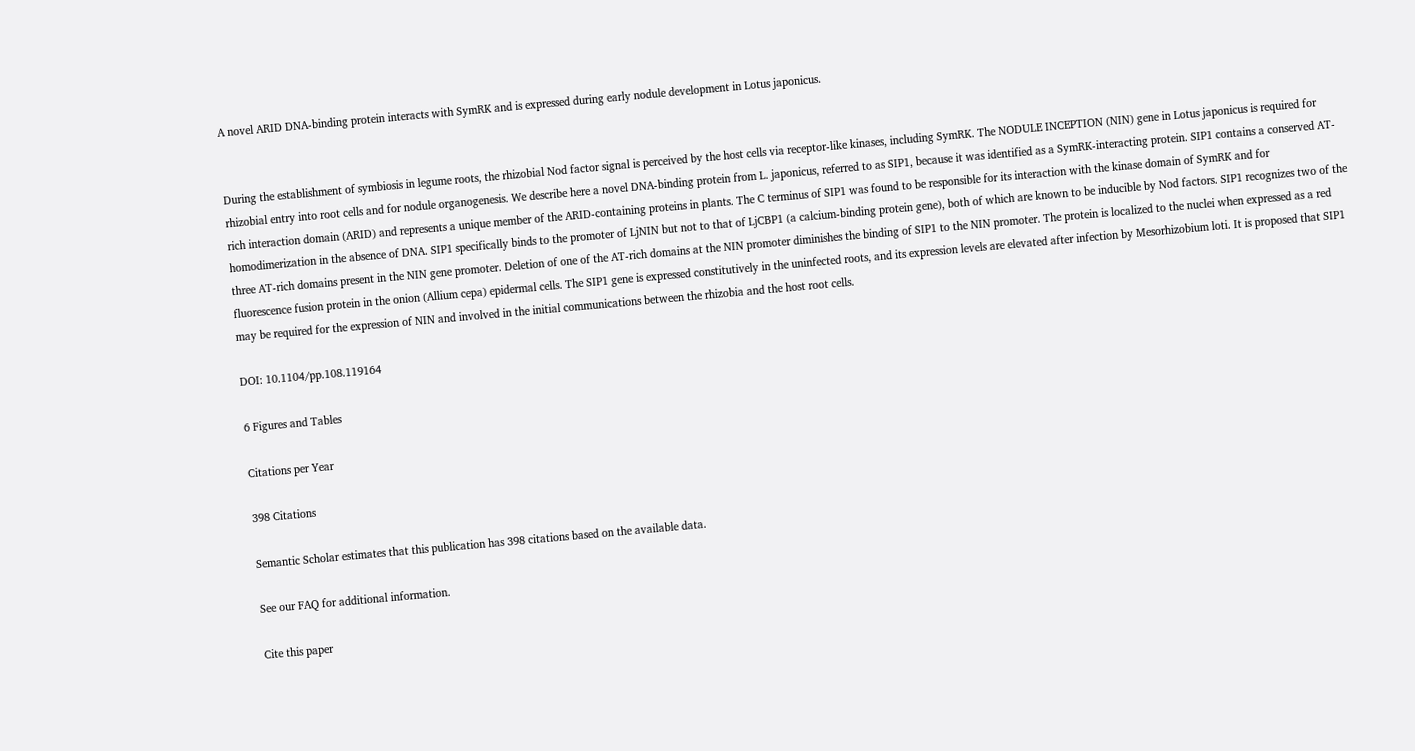A novel ARID DNA-binding protein interacts with SymRK and is expressed during early nodule development in Lotus japonicus.


During the establishment of symbiosis in legume roots, the rhizobial Nod factor signal is perceived by the host cells via receptor-like kinases, including SymRK. The NODULE INCEPTION (NIN) gene in Lotus japonicus is required for rhizobial entry into root cells and for nodule organogenesis. We describe here a novel DNA-binding protein from L. japonicus, referred to as SIP1, because it was identified as a SymRK-interacting protein. SIP1 contains a conserved AT-rich interaction domain (ARID) and represents a unique member of the ARID-containing proteins in plants. The C terminus of SIP1 was found to be responsible for its interaction with the kinase domain of SymRK and for homodimerization in the absence of DNA. SIP1 specifically binds to the promoter of LjNIN but not to that of LjCBP1 (a calcium-binding protein gene), both of which are known to be inducible by Nod factors. SIP1 recognizes two of the three AT-rich domains present in the NIN gene promoter. Deletion of one of the AT-rich domains at the NIN promoter diminishes the binding of SIP1 to the NIN promoter. The protein is localized to the nuclei when expressed as a red fluorescence fusion protein in the onion (Allium cepa) epidermal cells. The SIP1 gene is expressed constitutively in the uninfected roots, and its expression levels are elevated after infection by Mesorhizobium loti. It is proposed that SIP1 may be required for the expression of NIN and involved in the initial communications between the rhizobia and the host root cells.

DOI: 10.1104/pp.108.119164

6 Figures and Tables

Citations per Year

398 Citations

Semantic Scholar estimates that this publication has 398 citations based on the available data.

See our FAQ for additional information.

Cite this paper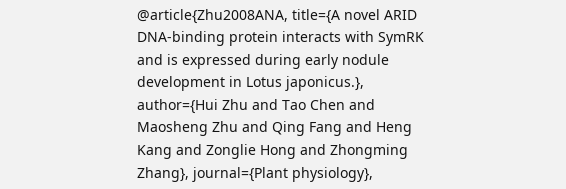@article{Zhu2008ANA, title={A novel ARID DNA-binding protein interacts with SymRK and is expressed during early nodule development in Lotus japonicus.}, author={Hui Zhu and Tao Chen and Maosheng Zhu and Qing Fang and Heng Kang and Zonglie Hong and Zhongming Zhang}, journal={Plant physiology},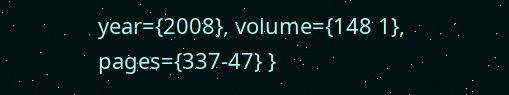year={2008}, volume={148 1}, pages={337-47} }